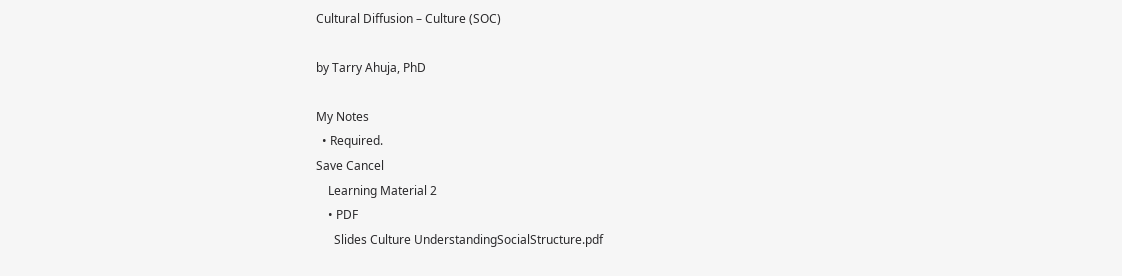Cultural Diffusion – Culture (SOC)

by Tarry Ahuja, PhD

My Notes
  • Required.
Save Cancel
    Learning Material 2
    • PDF
      Slides Culture UnderstandingSocialStructure.pdf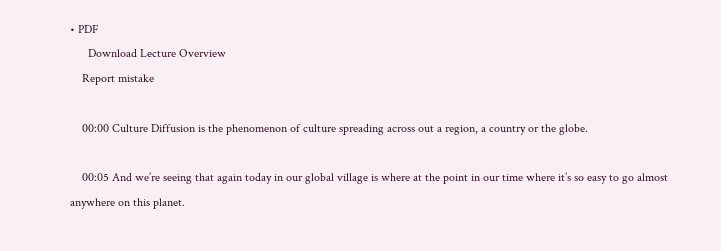• PDF
      Download Lecture Overview
    Report mistake

    00:00 Culture Diffusion is the phenomenon of culture spreading across out a region, a country or the globe.

    00:05 And we’re seeing that again today in our global village is where at the point in our time where it’s so easy to go almost anywhere on this planet.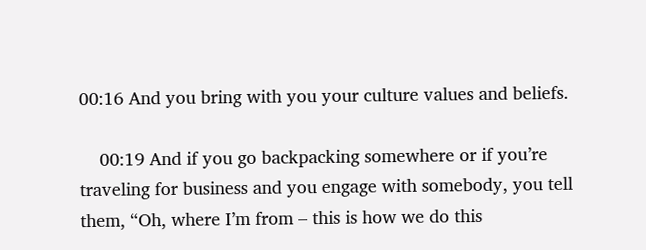00:16 And you bring with you your culture values and beliefs.

    00:19 And if you go backpacking somewhere or if you’re traveling for business and you engage with somebody, you tell them, “Oh, where I’m from – this is how we do this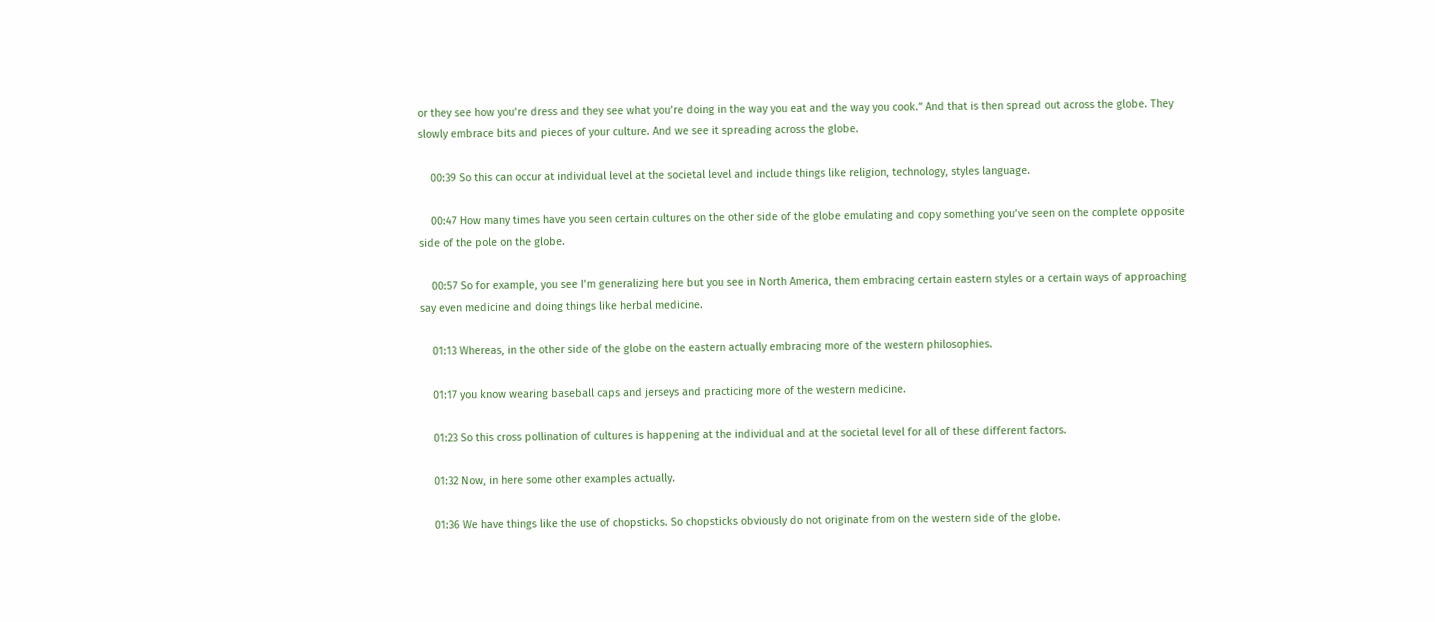or they see how you’re dress and they see what you’re doing in the way you eat and the way you cook.” And that is then spread out across the globe. They slowly embrace bits and pieces of your culture. And we see it spreading across the globe.

    00:39 So this can occur at individual level at the societal level and include things like religion, technology, styles language.

    00:47 How many times have you seen certain cultures on the other side of the globe emulating and copy something you’ve seen on the complete opposite side of the pole on the globe.

    00:57 So for example, you see I’m generalizing here but you see in North America, them embracing certain eastern styles or a certain ways of approaching say even medicine and doing things like herbal medicine.

    01:13 Whereas, in the other side of the globe on the eastern actually embracing more of the western philosophies.

    01:17 you know wearing baseball caps and jerseys and practicing more of the western medicine.

    01:23 So this cross pollination of cultures is happening at the individual and at the societal level for all of these different factors.

    01:32 Now, in here some other examples actually.

    01:36 We have things like the use of chopsticks. So chopsticks obviously do not originate from on the western side of the globe.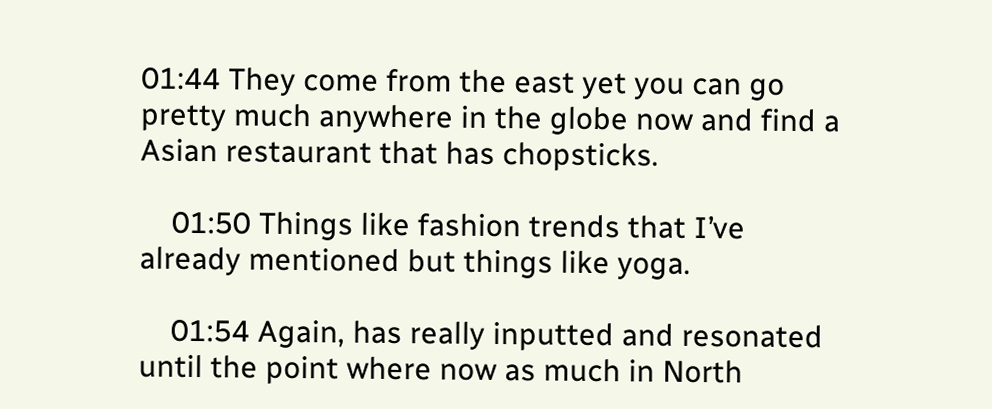01:44 They come from the east yet you can go pretty much anywhere in the globe now and find a Asian restaurant that has chopsticks.

    01:50 Things like fashion trends that I’ve already mentioned but things like yoga.

    01:54 Again, has really inputted and resonated until the point where now as much in North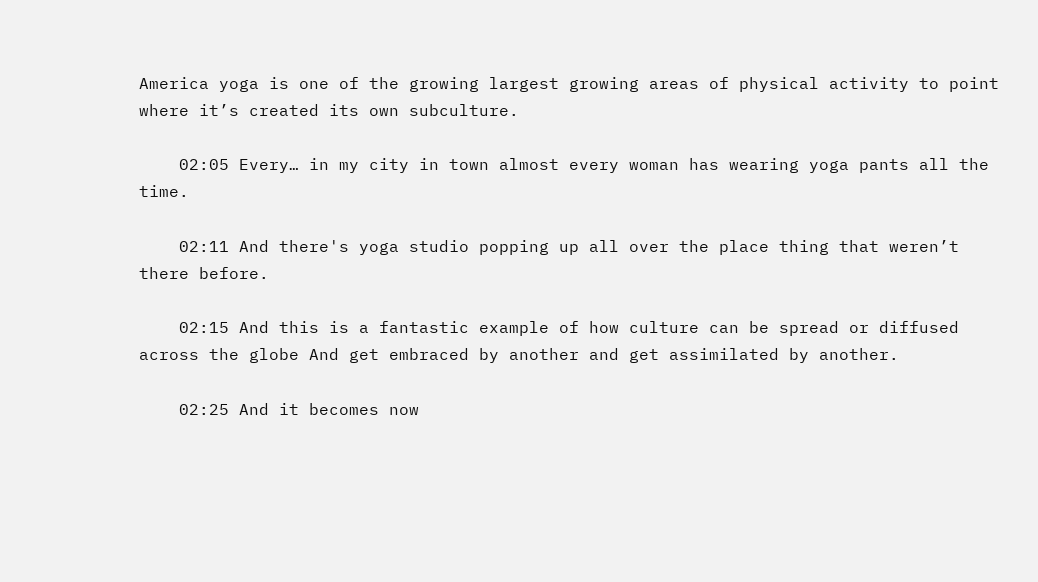America yoga is one of the growing largest growing areas of physical activity to point where it’s created its own subculture.

    02:05 Every… in my city in town almost every woman has wearing yoga pants all the time.

    02:11 And there's yoga studio popping up all over the place thing that weren’t there before.

    02:15 And this is a fantastic example of how culture can be spread or diffused across the globe And get embraced by another and get assimilated by another.

    02:25 And it becomes now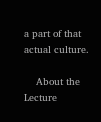a part of that actual culture.

    About the Lecture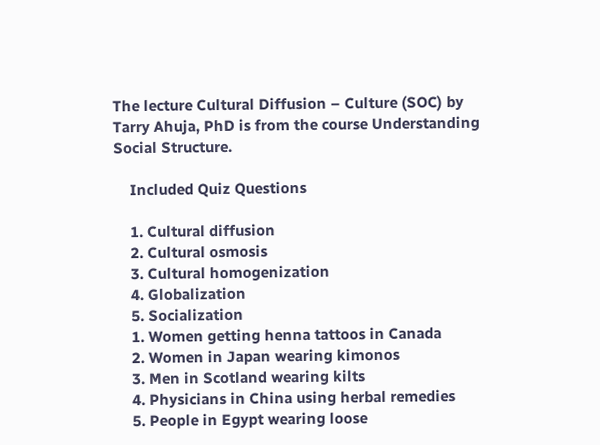The lecture Cultural Diffusion – Culture (SOC) by Tarry Ahuja, PhD is from the course Understanding Social Structure.

    Included Quiz Questions

    1. Cultural diffusion
    2. Cultural osmosis
    3. Cultural homogenization
    4. Globalization
    5. Socialization
    1. Women getting henna tattoos in Canada
    2. Women in Japan wearing kimonos
    3. Men in Scotland wearing kilts
    4. Physicians in China using herbal remedies
    5. People in Egypt wearing loose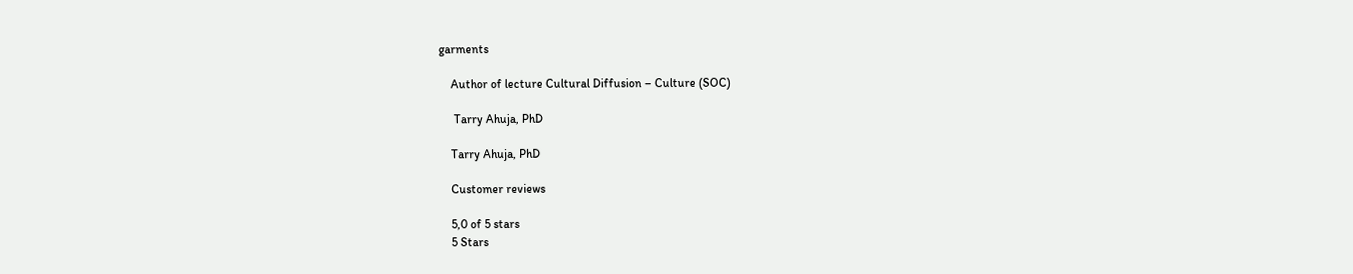garments

    Author of lecture Cultural Diffusion – Culture (SOC)

     Tarry Ahuja, PhD

    Tarry Ahuja, PhD

    Customer reviews

    5,0 of 5 stars
    5 Stars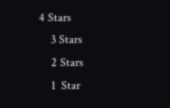4 Stars
    3 Stars
    2 Stars
    1  Star